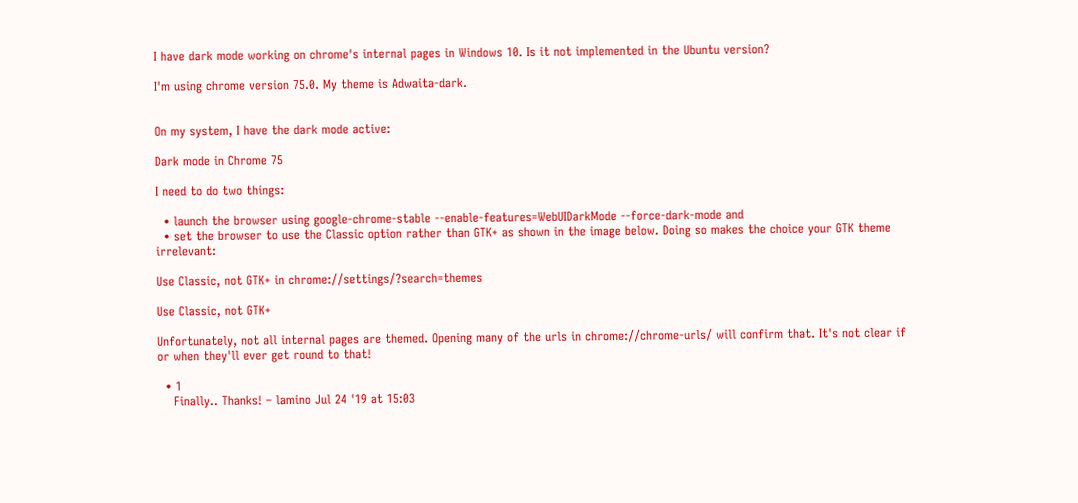I have dark mode working on chrome's internal pages in Windows 10. Is it not implemented in the Ubuntu version?

I'm using chrome version 75.0. My theme is Adwaita-dark.


On my system, I have the dark mode active:

Dark mode in Chrome 75

I need to do two things:

  • launch the browser using google-chrome-stable --enable-features=WebUIDarkMode --force-dark-mode and
  • set the browser to use the Classic option rather than GTK+ as shown in the image below. Doing so makes the choice your GTK theme irrelevant:

Use Classic, not GTK+ in chrome://settings/?search=themes

Use Classic, not GTK+

Unfortunately, not all internal pages are themed. Opening many of the urls in chrome://chrome-urls/ will confirm that. It's not clear if or when they'll ever get round to that!

  • 1
    Finally.. Thanks! – lamino Jul 24 '19 at 15:03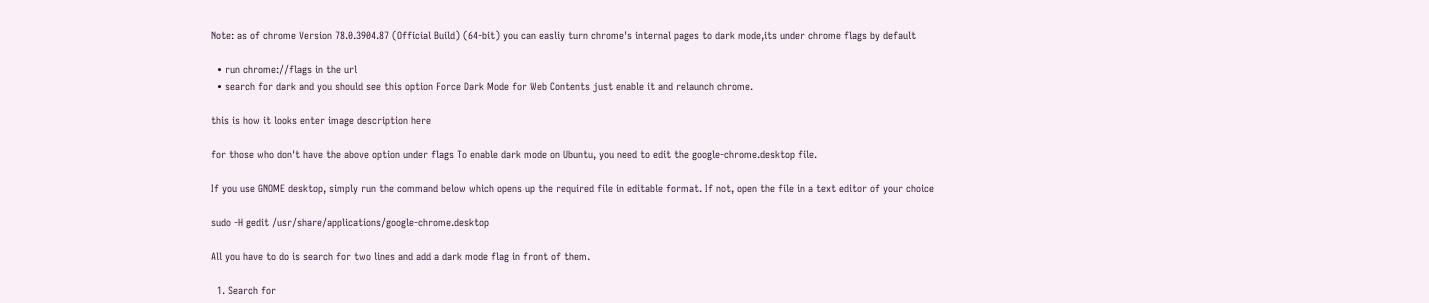Note: as of chrome Version 78.0.3904.87 (Official Build) (64-bit) you can easliy turn chrome's internal pages to dark mode,its under chrome flags by default

  • run chrome://flags in the url
  • search for dark and you should see this option Force Dark Mode for Web Contents just enable it and relaunch chrome.

this is how it looks enter image description here

for those who don't have the above option under flags To enable dark mode on Ubuntu, you need to edit the google-chrome.desktop file.

If you use GNOME desktop, simply run the command below which opens up the required file in editable format. If not, open the file in a text editor of your choice

sudo -H gedit /usr/share/applications/google-chrome.desktop

All you have to do is search for two lines and add a dark mode flag in front of them.

  1. Search for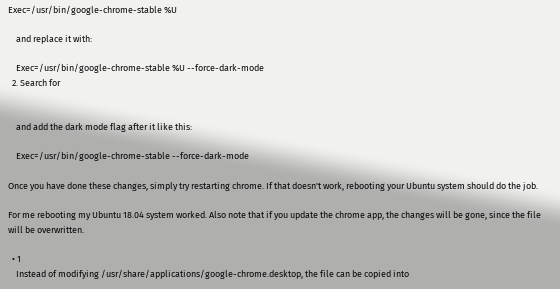Exec=/usr/bin/google-chrome-stable %U

    and replace it with:

    Exec=/usr/bin/google-chrome-stable %U --force-dark-mode
  2. Search for


    and add the dark mode flag after it like this:

    Exec=/usr/bin/google-chrome-stable --force-dark-mode

Once you have done these changes, simply try restarting chrome. If that doesn't work, rebooting your Ubuntu system should do the job.

For me rebooting my Ubuntu 18.04 system worked. Also note that if you update the chrome app, the changes will be gone, since the file will be overwritten.

  • 1
    Instead of modifying /usr/share/applications/google-chrome.desktop, the file can be copied into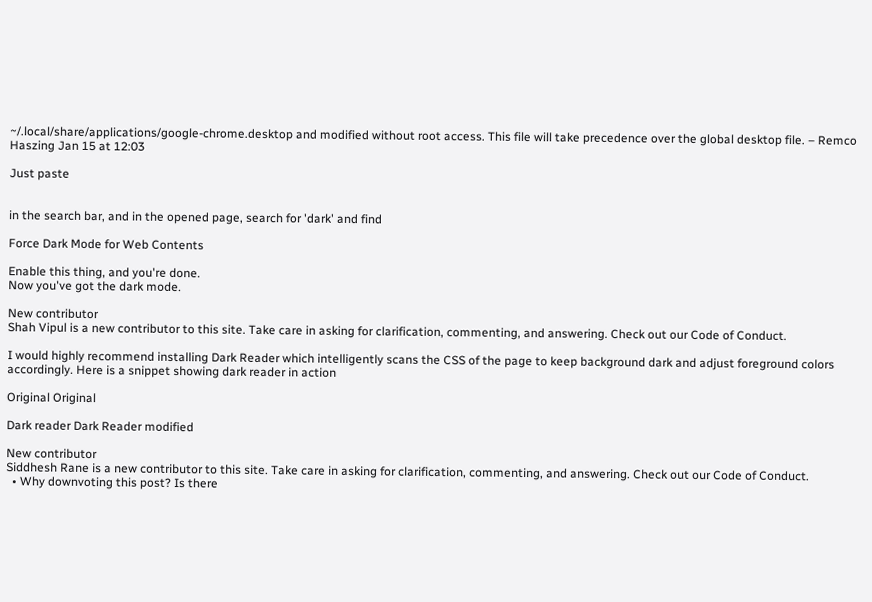~/.local/share/applications/google-chrome.desktop and modified without root access. This file will take precedence over the global desktop file. – Remco Haszing Jan 15 at 12:03

Just paste


in the search bar, and in the opened page, search for 'dark' and find

Force Dark Mode for Web Contents

Enable this thing, and you're done.
Now you've got the dark mode.

New contributor
Shah Vipul is a new contributor to this site. Take care in asking for clarification, commenting, and answering. Check out our Code of Conduct.

I would highly recommend installing Dark Reader which intelligently scans the CSS of the page to keep background dark and adjust foreground colors accordingly. Here is a snippet showing dark reader in action

Original Original

Dark reader Dark Reader modified

New contributor
Siddhesh Rane is a new contributor to this site. Take care in asking for clarification, commenting, and answering. Check out our Code of Conduct.
  • Why downvoting this post? Is there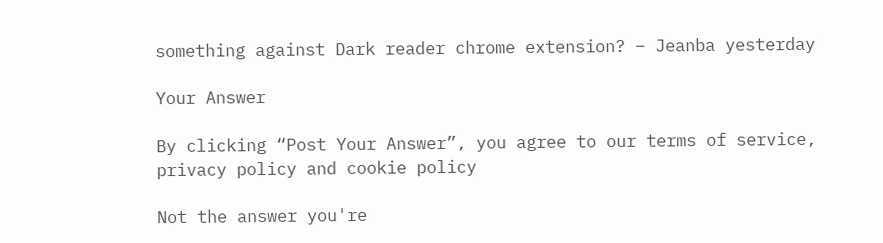something against Dark reader chrome extension? – Jeanba yesterday

Your Answer

By clicking “Post Your Answer”, you agree to our terms of service, privacy policy and cookie policy

Not the answer you're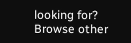looking for? Browse other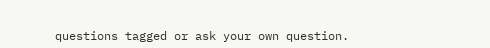questions tagged or ask your own question.